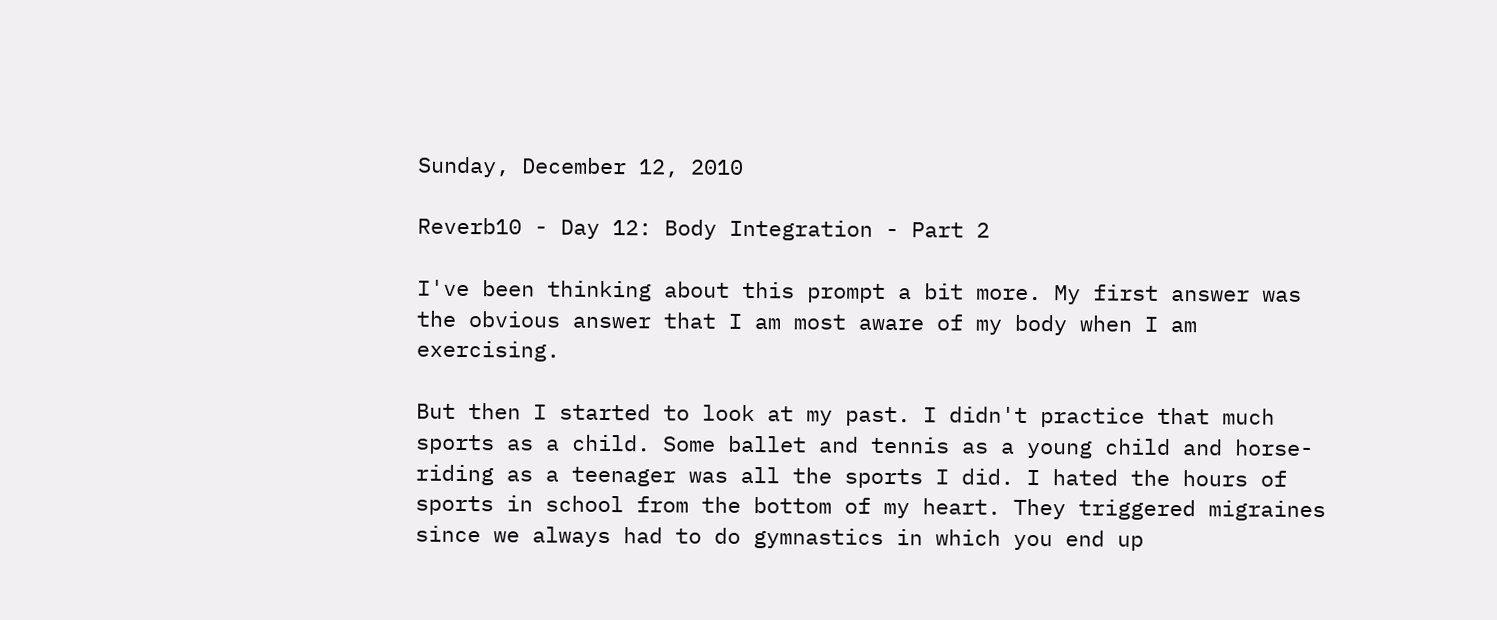Sunday, December 12, 2010

Reverb10 - Day 12: Body Integration - Part 2

I've been thinking about this prompt a bit more. My first answer was the obvious answer that I am most aware of my body when I am exercising.

But then I started to look at my past. I didn't practice that much sports as a child. Some ballet and tennis as a young child and horse-riding as a teenager was all the sports I did. I hated the hours of sports in school from the bottom of my heart. They triggered migraines since we always had to do gymnastics in which you end up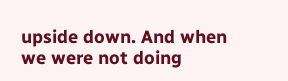upside down. And when we were not doing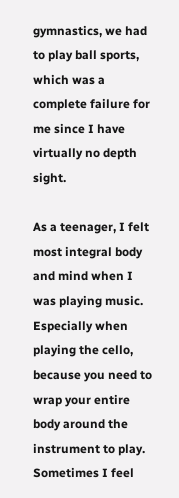gymnastics, we had to play ball sports, which was a complete failure for me since I have virtually no depth sight.

As a teenager, I felt most integral body and mind when I was playing music. Especially when playing the cello, because you need to wrap your entire body around the instrument to play. Sometimes I feel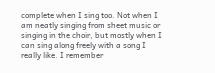complete when I sing too. Not when I am neatly singing from sheet music or singing in the choir, but mostly when I can sing along freely with a song I really like. I remember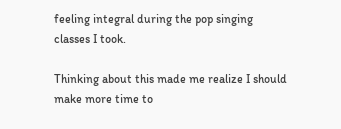feeling integral during the pop singing classes I took.

Thinking about this made me realize I should make more time to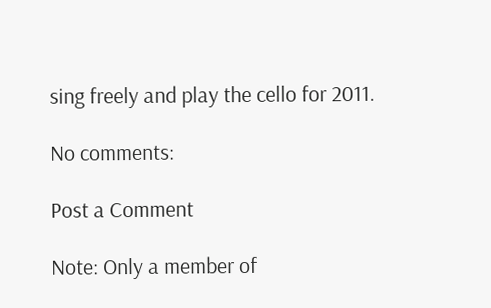sing freely and play the cello for 2011.

No comments:

Post a Comment

Note: Only a member of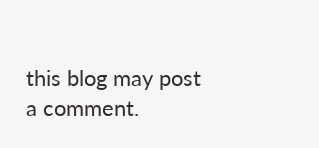this blog may post a comment.